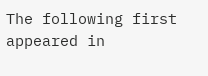The following first appeared in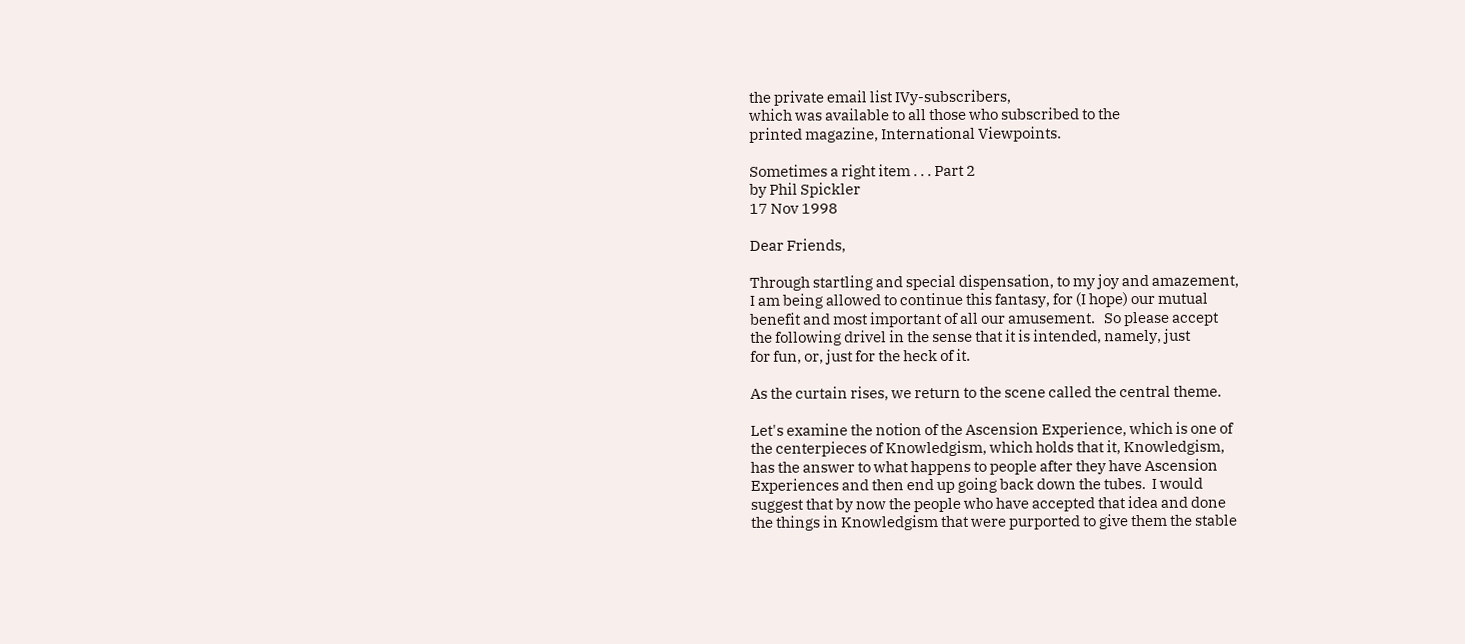the private email list IVy-subscribers,
which was available to all those who subscribed to the
printed magazine, International Viewpoints.

Sometimes a right item . . . Part 2
by Phil Spickler
17 Nov 1998

Dear Friends,

Through startling and special dispensation, to my joy and amazement,
I am being allowed to continue this fantasy, for (I hope) our mutual
benefit and most important of all our amusement.   So please accept
the following drivel in the sense that it is intended, namely, just
for fun, or, just for the heck of it.

As the curtain rises, we return to the scene called the central theme.

Let's examine the notion of the Ascension Experience, which is one of
the centerpieces of Knowledgism, which holds that it, Knowledgism,
has the answer to what happens to people after they have Ascension
Experiences and then end up going back down the tubes.  I would
suggest that by now the people who have accepted that idea and done
the things in Knowledgism that were purported to give them the stable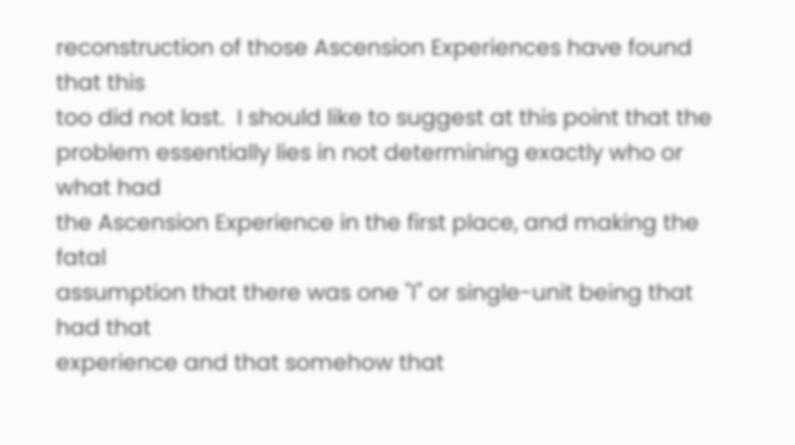reconstruction of those Ascension Experiences have found that this
too did not last.  I should like to suggest at this point that the
problem essentially lies in not determining exactly who or what had
the Ascension Experience in the first place, and making the fatal
assumption that there was one "I" or single-unit being that had that
experience and that somehow that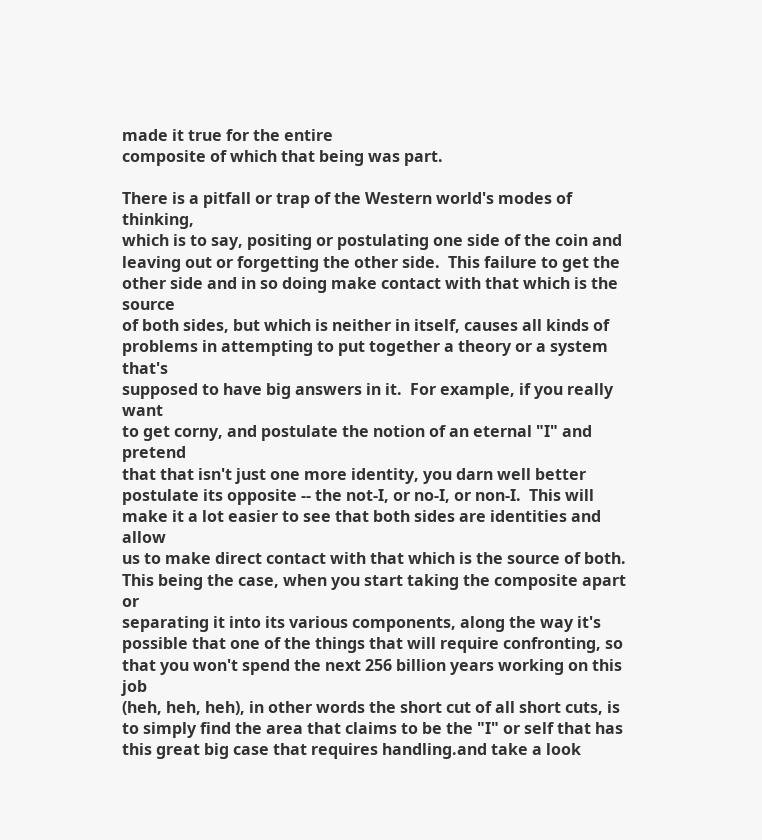made it true for the entire
composite of which that being was part.

There is a pitfall or trap of the Western world's modes of thinking,
which is to say, positing or postulating one side of the coin and
leaving out or forgetting the other side.  This failure to get the
other side and in so doing make contact with that which is the source
of both sides, but which is neither in itself, causes all kinds of
problems in attempting to put together a theory or a system that's
supposed to have big answers in it.  For example, if you really want
to get corny, and postulate the notion of an eternal "I" and pretend
that that isn't just one more identity, you darn well better
postulate its opposite -- the not-I, or no-I, or non-I.  This will
make it a lot easier to see that both sides are identities and allow
us to make direct contact with that which is the source of both.
This being the case, when you start taking the composite apart or
separating it into its various components, along the way it's
possible that one of the things that will require confronting, so
that you won't spend the next 256 billion years working on this job
(heh, heh, heh), in other words the short cut of all short cuts, is
to simply find the area that claims to be the "I" or self that has
this great big case that requires handling.and take a look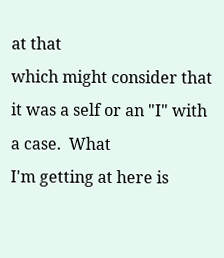at that
which might consider that it was a self or an "I" with a case.  What
I'm getting at here is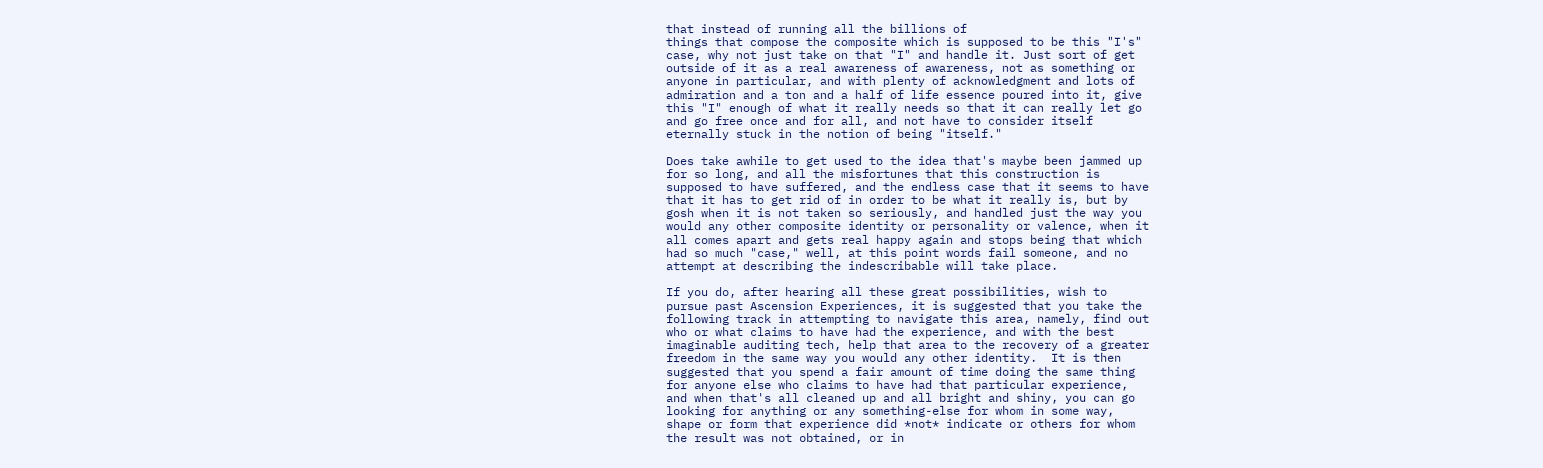that instead of running all the billions of
things that compose the composite which is supposed to be this "I's"
case, why not just take on that "I" and handle it. Just sort of get
outside of it as a real awareness of awareness, not as something or
anyone in particular, and with plenty of acknowledgment and lots of
admiration and a ton and a half of life essence poured into it, give
this "I" enough of what it really needs so that it can really let go
and go free once and for all, and not have to consider itself
eternally stuck in the notion of being "itself."

Does take awhile to get used to the idea that's maybe been jammed up
for so long, and all the misfortunes that this construction is
supposed to have suffered, and the endless case that it seems to have
that it has to get rid of in order to be what it really is, but by
gosh when it is not taken so seriously, and handled just the way you
would any other composite identity or personality or valence, when it
all comes apart and gets real happy again and stops being that which
had so much "case," well, at this point words fail someone, and no
attempt at describing the indescribable will take place.

If you do, after hearing all these great possibilities, wish to
pursue past Ascension Experiences, it is suggested that you take the
following track in attempting to navigate this area, namely, find out
who or what claims to have had the experience, and with the best
imaginable auditing tech, help that area to the recovery of a greater
freedom in the same way you would any other identity.  It is then
suggested that you spend a fair amount of time doing the same thing
for anyone else who claims to have had that particular experience,
and when that's all cleaned up and all bright and shiny, you can go
looking for anything or any something-else for whom in some way,
shape or form that experience did *not* indicate or others for whom
the result was not obtained, or in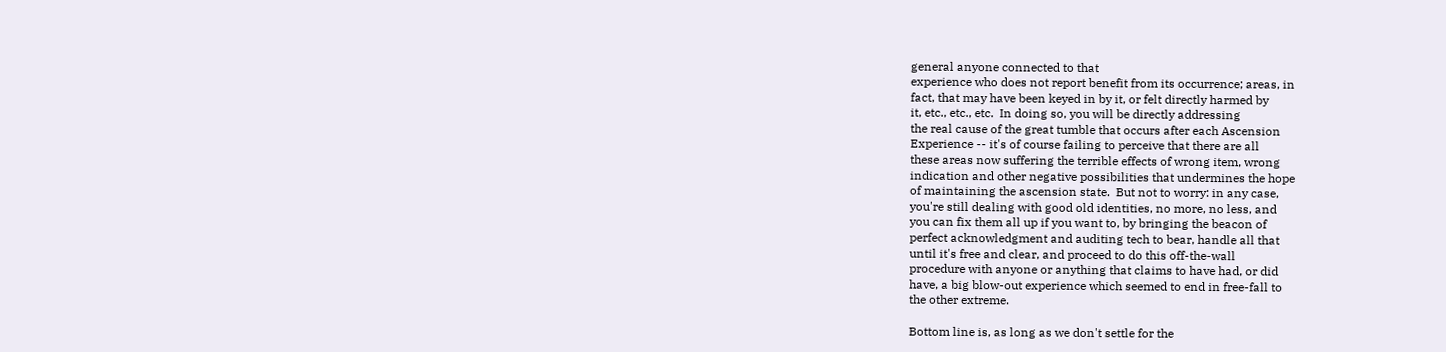general anyone connected to that
experience who does not report benefit from its occurrence; areas, in
fact, that may have been keyed in by it, or felt directly harmed by
it, etc., etc., etc.  In doing so, you will be directly addressing
the real cause of the great tumble that occurs after each Ascension
Experience -- it's of course failing to perceive that there are all
these areas now suffering the terrible effects of wrong item, wrong
indication and other negative possibilities that undermines the hope
of maintaining the ascension state.  But not to worry: in any case,
you're still dealing with good old identities, no more, no less, and
you can fix them all up if you want to, by bringing the beacon of
perfect acknowledgment and auditing tech to bear, handle all that
until it's free and clear, and proceed to do this off-the-wall
procedure with anyone or anything that claims to have had, or did
have, a big blow-out experience which seemed to end in free-fall to
the other extreme.

Bottom line is, as long as we don't settle for the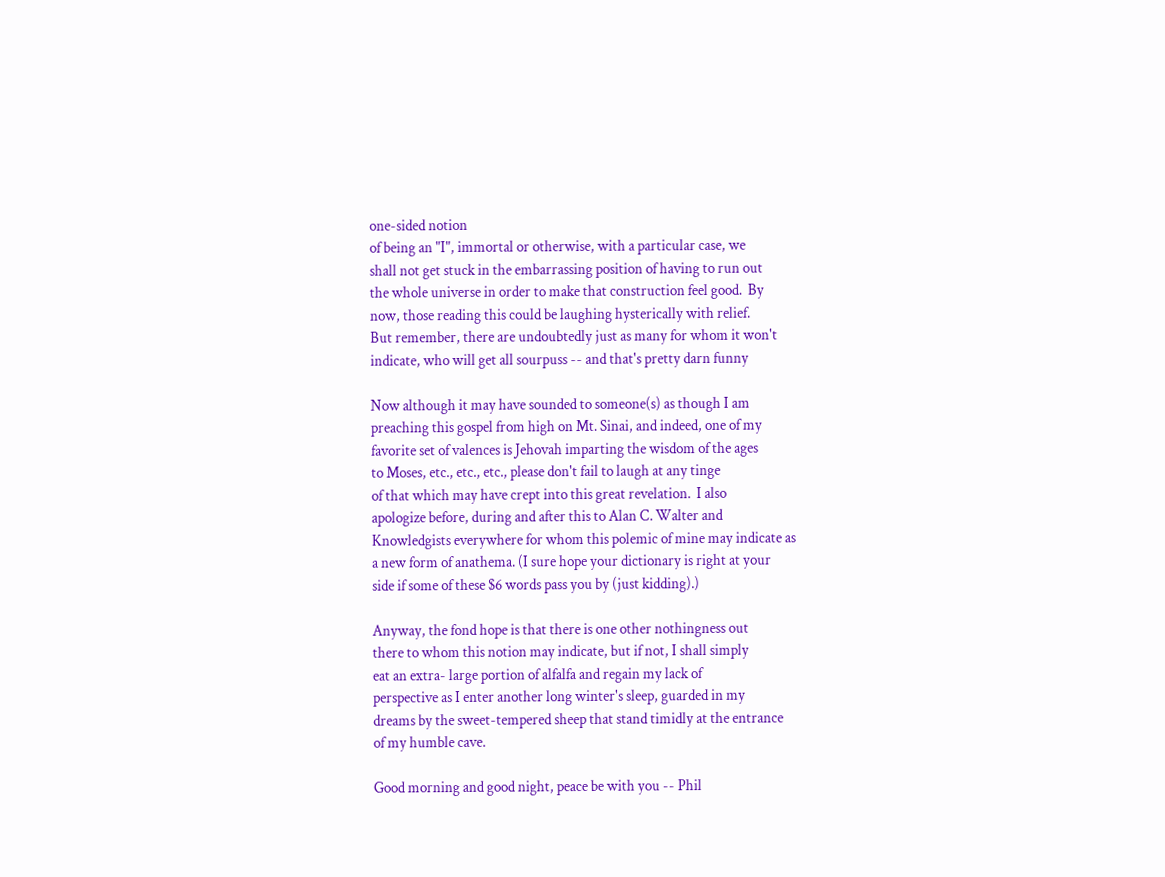one-sided notion
of being an "I", immortal or otherwise, with a particular case, we
shall not get stuck in the embarrassing position of having to run out
the whole universe in order to make that construction feel good.  By
now, those reading this could be laughing hysterically with relief.
But remember, there are undoubtedly just as many for whom it won't
indicate, who will get all sourpuss -- and that's pretty darn funny

Now although it may have sounded to someone(s) as though I am
preaching this gospel from high on Mt. Sinai, and indeed, one of my
favorite set of valences is Jehovah imparting the wisdom of the ages
to Moses, etc., etc., etc., please don't fail to laugh at any tinge
of that which may have crept into this great revelation.  I also
apologize before, during and after this to Alan C. Walter and
Knowledgists everywhere for whom this polemic of mine may indicate as
a new form of anathema. (I sure hope your dictionary is right at your
side if some of these $6 words pass you by (just kidding).)

Anyway, the fond hope is that there is one other nothingness out
there to whom this notion may indicate, but if not, I shall simply
eat an extra- large portion of alfalfa and regain my lack of
perspective as I enter another long winter's sleep, guarded in my
dreams by the sweet-tempered sheep that stand timidly at the entrance
of my humble cave.

Good morning and good night, peace be with you -- Phil